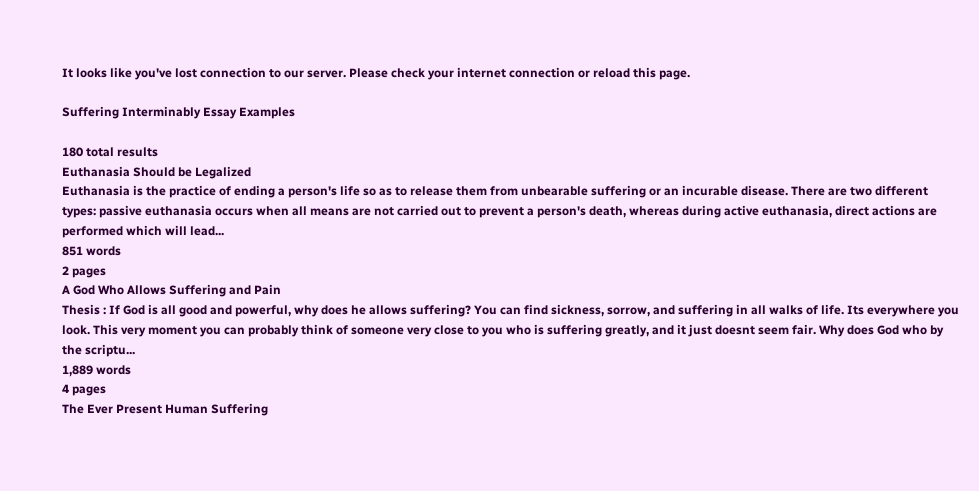It looks like you've lost connection to our server. Please check your internet connection or reload this page.

Suffering Interminably Essay Examples

180 total results
Euthanasia Should be Legalized
Euthanasia is the practice of ending a person's life so as to release them from unbearable suffering or an incurable disease. There are two different types: passive euthanasia occurs when all means are not carried out to prevent a person's death, whereas during active euthanasia, direct actions are performed which will lead...
851 words
2 pages
A God Who Allows Suffering and Pain
Thesis : If God is all good and powerful, why does he allows suffering? You can find sickness, sorrow, and suffering in all walks of life. Its everywhere you look. This very moment you can probably think of someone very close to you who is suffering greatly, and it just doesnt seem fair. Why does God who by the scriptu...
1,889 words
4 pages
The Ever Present Human Suffering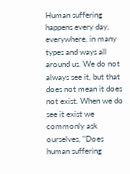Human suffering happens every day, everywhere, in many types and ways all around us. We do not always see it, but that does not mean it does not exist. When we do see it exist we commonly ask ourselves, "Does human suffering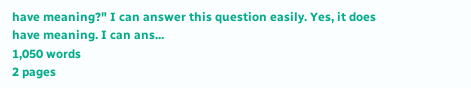have meaning?" I can answer this question easily. Yes, it does have meaning. I can ans...
1,050 words
2 pages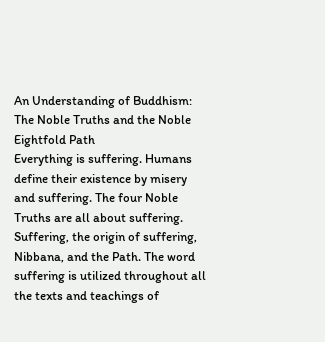An Understanding of Buddhism: The Noble Truths and the Noble Eightfold Path
Everything is suffering. Humans define their existence by misery and suffering. The four Noble Truths are all about suffering. Suffering, the origin of suffering, Nibbana, and the Path. The word suffering is utilized throughout all the texts and teachings of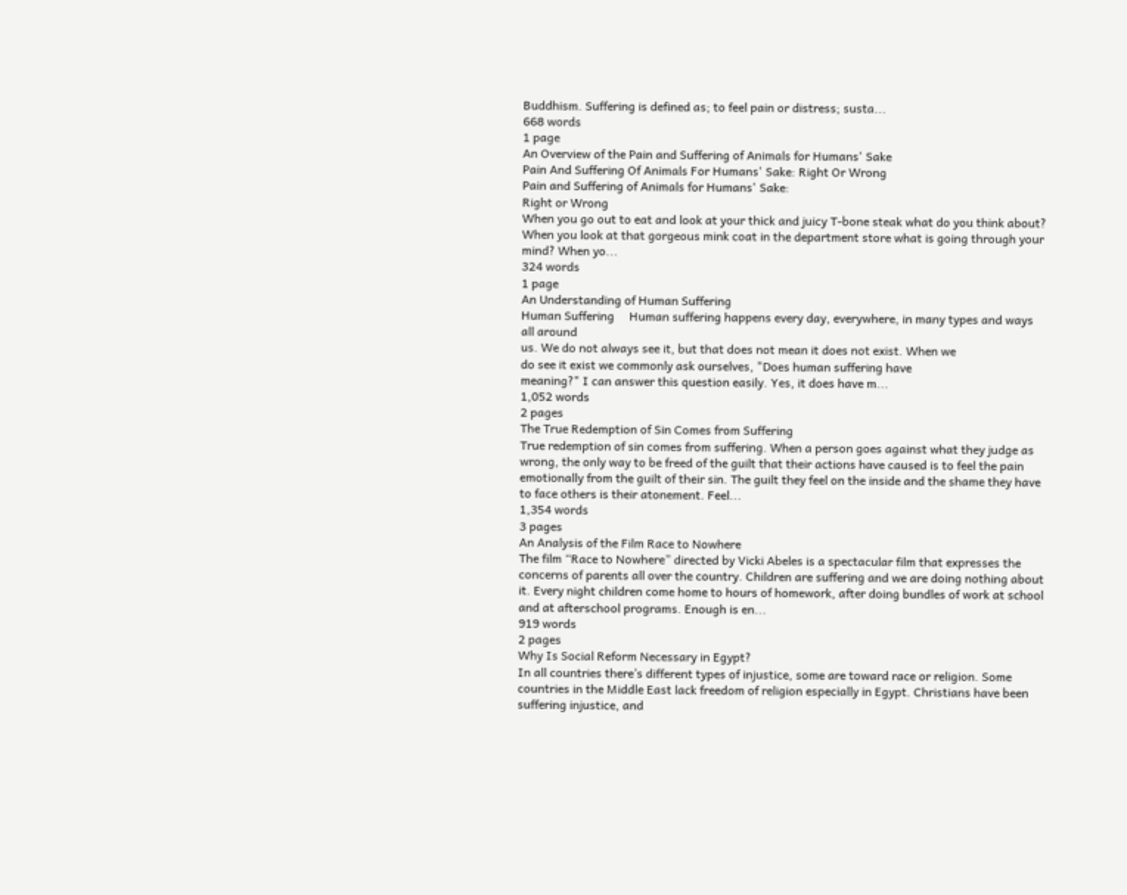Buddhism. Suffering is defined as; to feel pain or distress; susta...
668 words
1 page
An Overview of the Pain and Suffering of Animals for Humans' Sake
Pain And Suffering Of Animals For Humans' Sake: Right Or Wrong
Pain and Suffering of Animals for Humans' Sake:
Right or Wrong
When you go out to eat and look at your thick and juicy T-bone steak what do you think about? When you look at that gorgeous mink coat in the department store what is going through your mind? When yo...
324 words
1 page
An Understanding of Human Suffering
Human Suffering     Human suffering happens every day, everywhere, in many types and ways all around
us. We do not always see it, but that does not mean it does not exist. When we
do see it exist we commonly ask ourselves, "Does human suffering have
meaning?" I can answer this question easily. Yes, it does have m...
1,052 words
2 pages
The True Redemption of Sin Comes from Suffering
True redemption of sin comes from suffering. When a person goes against what they judge as wrong, the only way to be freed of the guilt that their actions have caused is to feel the pain emotionally from the guilt of their sin. The guilt they feel on the inside and the shame they have to face others is their atonement. Feel...
1,354 words
3 pages
An Analysis of the Film Race to Nowhere
The film “Race to Nowhere” directed by Vicki Abeles is a spectacular film that expresses the concerns of parents all over the country. Children are suffering and we are doing nothing about it. Every night children come home to hours of homework, after doing bundles of work at school and at afterschool programs. Enough is en...
919 words
2 pages
Why Is Social Reform Necessary in Egypt?
In all countries there’s different types of injustice, some are toward race or religion. Some countries in the Middle East lack freedom of religion especially in Egypt. Christians have been suffering injustice, and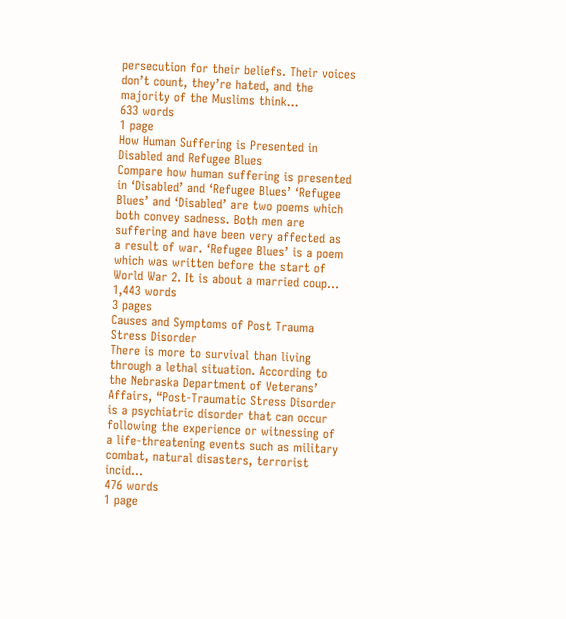persecution for their beliefs. Their voices don’t count, they’re hated, and the majority of the Muslims think...
633 words
1 page
How Human Suffering is Presented in Disabled and Refugee Blues
Compare how human suffering is presented in ‘Disabled’ and ‘Refugee Blues’ ‘Refugee Blues’ and ‘Disabled’ are two poems which both convey sadness. Both men are suffering and have been very affected as a result of war. ‘Refugee Blues’ is a poem which was written before the start of World War 2. It is about a married coup...
1,443 words
3 pages
Causes and Symptoms of Post Trauma Stress Disorder
There is more to survival than living through a lethal situation. According to the Nebraska Department of Veterans’ Affairs, “Post-Traumatic Stress Disorder is a psychiatric disorder that can occur following the experience or witnessing of a life-threatening events such as military combat, natural disasters, terrorist incid...
476 words
1 page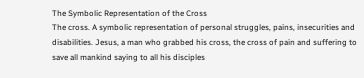The Symbolic Representation of the Cross
The cross. A symbolic representation of personal struggles, pains, insecurities and disabilities. Jesus, a man who grabbed his cross, the cross of pain and suffering to save all mankind saying to all his disciples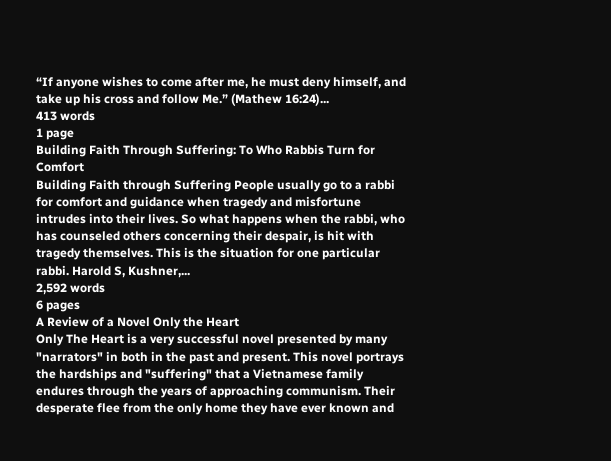“If anyone wishes to come after me, he must deny himself, and take up his cross and follow Me.” (Mathew 16:24)...
413 words
1 page
Building Faith Through Suffering: To Who Rabbis Turn for Comfort
Building Faith through Suffering People usually go to a rabbi for comfort and guidance when tragedy and misfortune intrudes into their lives. So what happens when the rabbi, who has counseled others concerning their despair, is hit with tragedy themselves. This is the situation for one particular rabbi. Harold S, Kushner,...
2,592 words
6 pages
A Review of a Novel Only the Heart
Only The Heart is a very successful novel presented by many "narrators" in both in the past and present. This novel portrays the hardships and "suffering" that a Vietnamese family endures through the years of approaching communism. Their desperate flee from the only home they have ever known and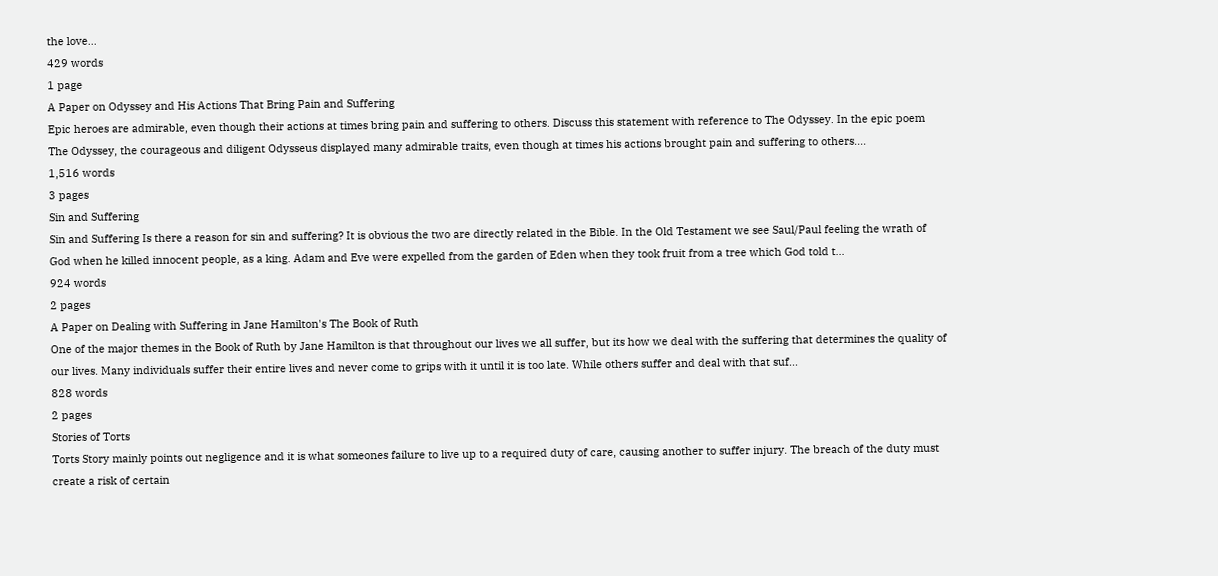the love...
429 words
1 page
A Paper on Odyssey and His Actions That Bring Pain and Suffering
Epic heroes are admirable, even though their actions at times bring pain and suffering to others. Discuss this statement with reference to The Odyssey. In the epic poem The Odyssey, the courageous and diligent Odysseus displayed many admirable traits, even though at times his actions brought pain and suffering to others....
1,516 words
3 pages
Sin and Suffering
Sin and Suffering Is there a reason for sin and suffering? It is obvious the two are directly related in the Bible. In the Old Testament we see Saul/Paul feeling the wrath of God when he killed innocent people, as a king. Adam and Eve were expelled from the garden of Eden when they took fruit from a tree which God told t...
924 words
2 pages
A Paper on Dealing with Suffering in Jane Hamilton's The Book of Ruth
One of the major themes in the Book of Ruth by Jane Hamilton is that throughout our lives we all suffer, but its how we deal with the suffering that determines the quality of our lives. Many individuals suffer their entire lives and never come to grips with it until it is too late. While others suffer and deal with that suf...
828 words
2 pages
Stories of Torts
Torts Story mainly points out negligence and it is what someones failure to live up to a required duty of care, causing another to suffer injury. The breach of the duty must create a risk of certain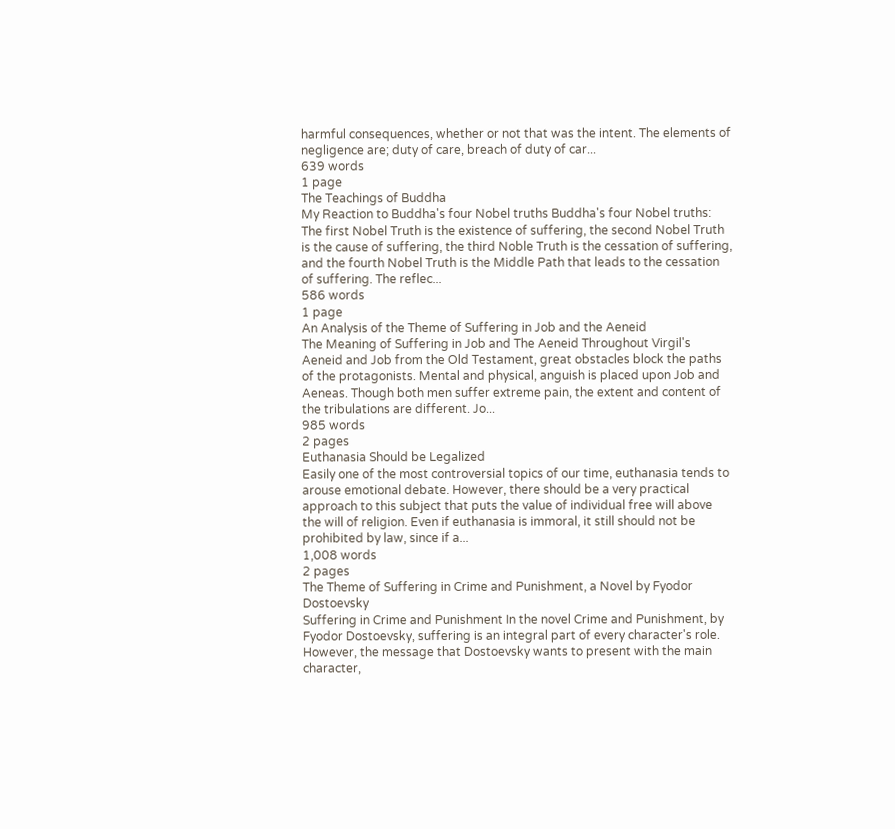harmful consequences, whether or not that was the intent. The elements of negligence are; duty of care, breach of duty of car...
639 words
1 page
The Teachings of Buddha
My Reaction to Buddha's four Nobel truths Buddha's four Nobel truths: The first Nobel Truth is the existence of suffering, the second Nobel Truth is the cause of suffering, the third Noble Truth is the cessation of suffering, and the fourth Nobel Truth is the Middle Path that leads to the cessation of suffering. The reflec...
586 words
1 page
An Analysis of the Theme of Suffering in Job and the Aeneid
The Meaning of Suffering in Job and The Aeneid Throughout Virgil's Aeneid and Job from the Old Testament, great obstacles block the paths of the protagonists. Mental and physical, anguish is placed upon Job and Aeneas. Though both men suffer extreme pain, the extent and content of the tribulations are different. Jo...
985 words
2 pages
Euthanasia Should be Legalized
Easily one of the most controversial topics of our time, euthanasia tends to arouse emotional debate. However, there should be a very practical approach to this subject that puts the value of individual free will above the will of religion. Even if euthanasia is immoral, it still should not be prohibited by law, since if a...
1,008 words
2 pages
The Theme of Suffering in Crime and Punishment, a Novel by Fyodor Dostoevsky
Suffering in Crime and Punishment In the novel Crime and Punishment, by Fyodor Dostoevsky, suffering is an integral part of every character's role. However, the message that Dostoevsky wants to present with the main character,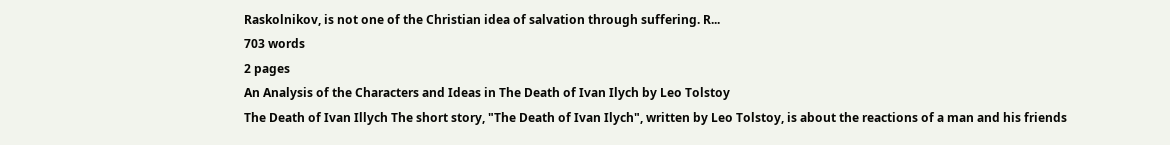Raskolnikov, is not one of the Christian idea of salvation through suffering. R...
703 words
2 pages
An Analysis of the Characters and Ideas in The Death of Ivan Ilych by Leo Tolstoy
The Death of Ivan Illych The short story, "The Death of Ivan Ilych", written by Leo Tolstoy, is about the reactions of a man and his friends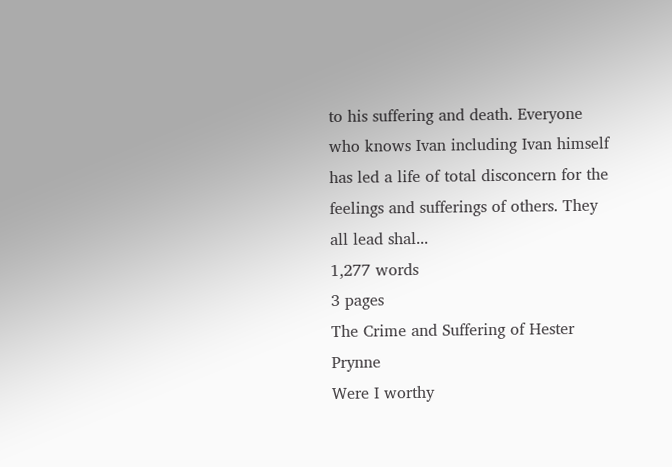to his suffering and death. Everyone who knows Ivan including Ivan himself has led a life of total disconcern for the feelings and sufferings of others. They all lead shal...
1,277 words
3 pages
The Crime and Suffering of Hester Prynne
Were I worthy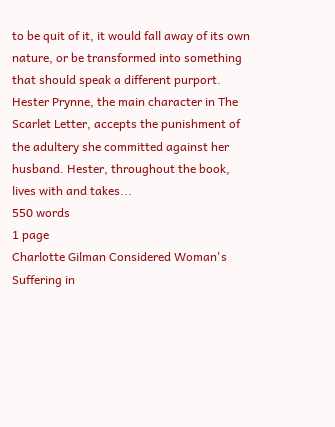to be quit of it, it would fall away of its own nature, or be transformed into something that should speak a different purport. Hester Prynne, the main character in The Scarlet Letter, accepts the punishment of the adultery she committed against her husband. Hester, throughout the book, lives with and takes...
550 words
1 page
Charlotte Gilman Considered Woman's Suffering in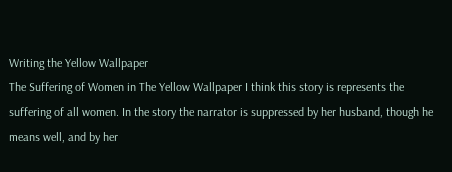Writing the Yellow Wallpaper
The Suffering of Women in The Yellow Wallpaper I think this story is represents the suffering of all women. In the story the narrator is suppressed by her husband, though he means well, and by her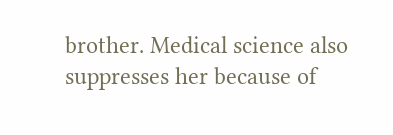brother. Medical science also suppresses her because of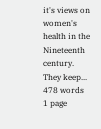it's views on women's health in the Nineteenth century. They keep...
478 words
1 page